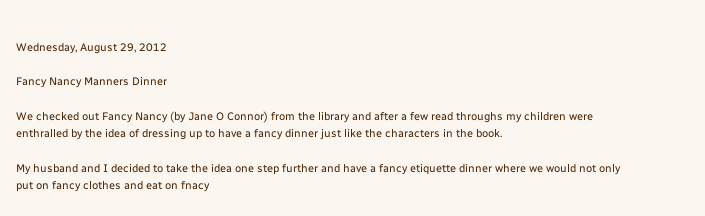Wednesday, August 29, 2012

Fancy Nancy Manners Dinner

We checked out Fancy Nancy (by Jane O Connor) from the library and after a few read throughs my children were enthralled by the idea of dressing up to have a fancy dinner just like the characters in the book.

My husband and I decided to take the idea one step further and have a fancy etiquette dinner where we would not only put on fancy clothes and eat on fnacy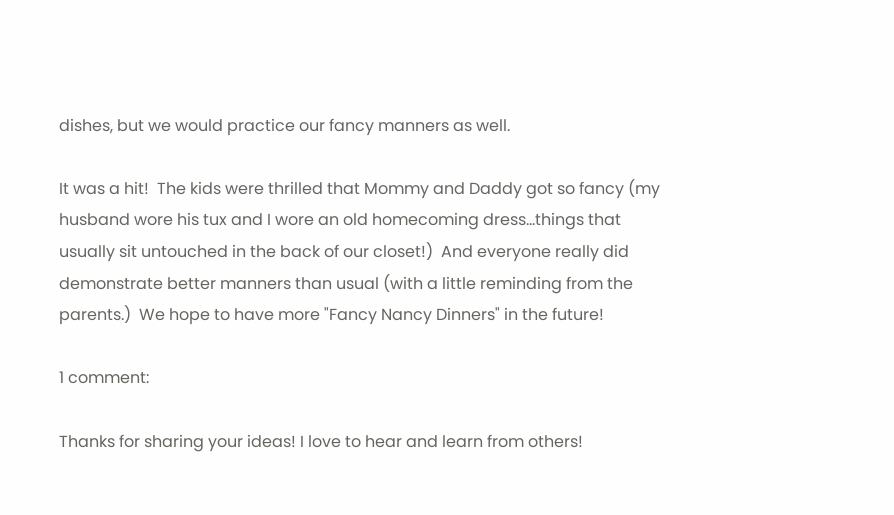dishes, but we would practice our fancy manners as well.

It was a hit!  The kids were thrilled that Mommy and Daddy got so fancy (my husband wore his tux and I wore an old homecoming dress...things that usually sit untouched in the back of our closet!)  And everyone really did demonstrate better manners than usual (with a little reminding from the parents.)  We hope to have more "Fancy Nancy Dinners" in the future!

1 comment:

Thanks for sharing your ideas! I love to hear and learn from others!